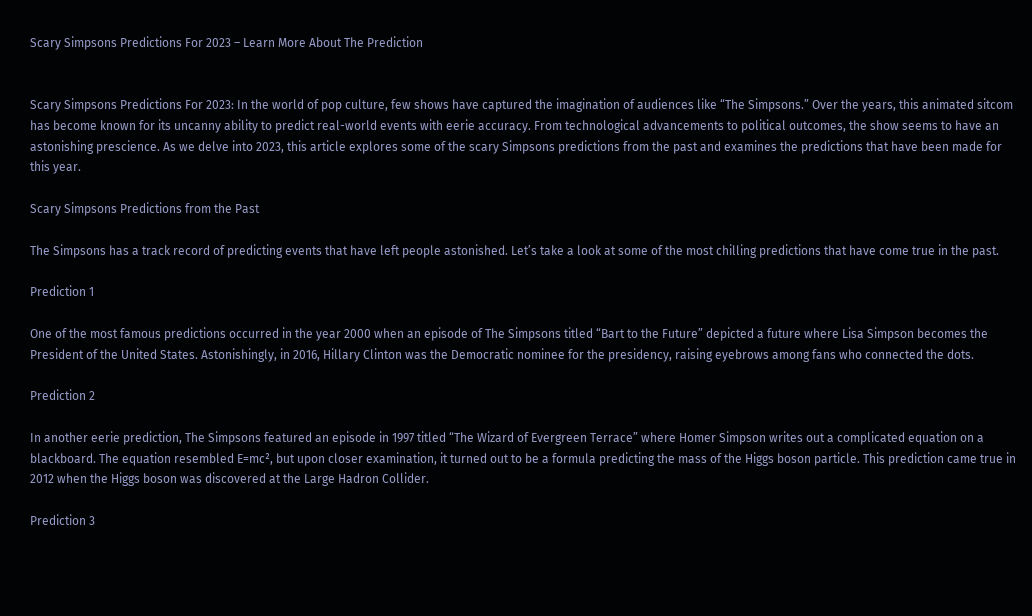Scary Simpsons Predictions For 2023 – Learn More About The Prediction


Scary Simpsons Predictions For 2023: In the world of pop culture, few shows have captured the imagination of audiences like “The Simpsons.” Over the years, this animated sitcom has become known for its uncanny ability to predict real-world events with eerie accuracy. From technological advancements to political outcomes, the show seems to have an astonishing prescience. As we delve into 2023, this article explores some of the scary Simpsons predictions from the past and examines the predictions that have been made for this year.

Scary Simpsons Predictions from the Past

The Simpsons has a track record of predicting events that have left people astonished. Let’s take a look at some of the most chilling predictions that have come true in the past.

Prediction 1

One of the most famous predictions occurred in the year 2000 when an episode of The Simpsons titled “Bart to the Future” depicted a future where Lisa Simpson becomes the President of the United States. Astonishingly, in 2016, Hillary Clinton was the Democratic nominee for the presidency, raising eyebrows among fans who connected the dots.

Prediction 2

In another eerie prediction, The Simpsons featured an episode in 1997 titled “The Wizard of Evergreen Terrace” where Homer Simpson writes out a complicated equation on a blackboard. The equation resembled E=mc², but upon closer examination, it turned out to be a formula predicting the mass of the Higgs boson particle. This prediction came true in 2012 when the Higgs boson was discovered at the Large Hadron Collider.

Prediction 3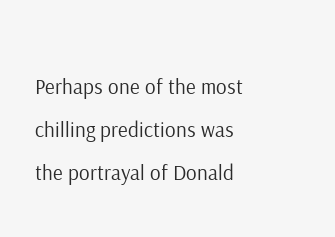Perhaps one of the most chilling predictions was the portrayal of Donald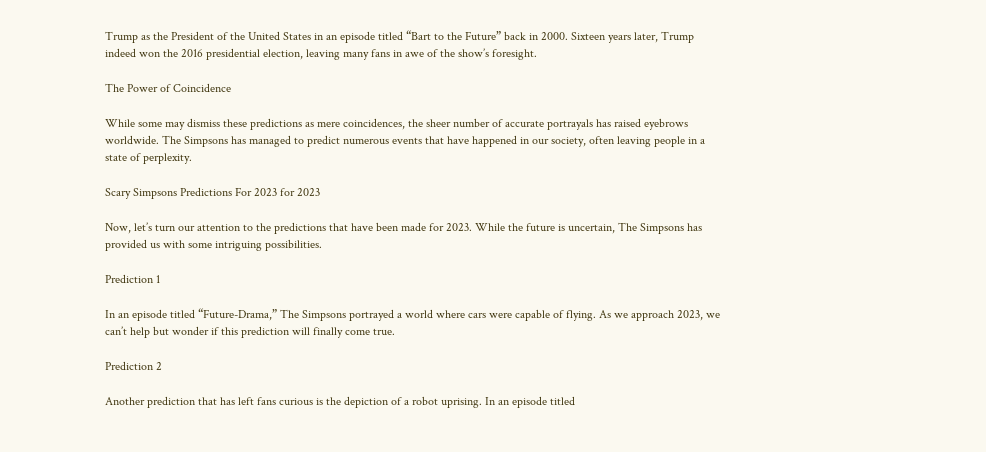Trump as the President of the United States in an episode titled “Bart to the Future” back in 2000. Sixteen years later, Trump indeed won the 2016 presidential election, leaving many fans in awe of the show’s foresight.

The Power of Coincidence

While some may dismiss these predictions as mere coincidences, the sheer number of accurate portrayals has raised eyebrows worldwide. The Simpsons has managed to predict numerous events that have happened in our society, often leaving people in a state of perplexity.

Scary Simpsons Predictions For 2023 for 2023

Now, let’s turn our attention to the predictions that have been made for 2023. While the future is uncertain, The Simpsons has provided us with some intriguing possibilities.

Prediction 1

In an episode titled “Future-Drama,” The Simpsons portrayed a world where cars were capable of flying. As we approach 2023, we can’t help but wonder if this prediction will finally come true.

Prediction 2

Another prediction that has left fans curious is the depiction of a robot uprising. In an episode titled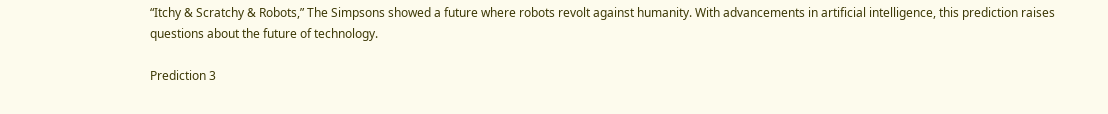“Itchy & Scratchy & Robots,” The Simpsons showed a future where robots revolt against humanity. With advancements in artificial intelligence, this prediction raises questions about the future of technology.

Prediction 3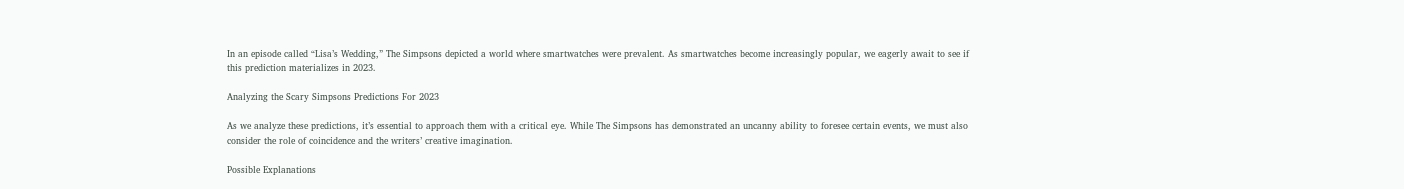In an episode called “Lisa’s Wedding,” The Simpsons depicted a world where smartwatches were prevalent. As smartwatches become increasingly popular, we eagerly await to see if this prediction materializes in 2023.

Analyzing the Scary Simpsons Predictions For 2023

As we analyze these predictions, it’s essential to approach them with a critical eye. While The Simpsons has demonstrated an uncanny ability to foresee certain events, we must also consider the role of coincidence and the writers’ creative imagination.

Possible Explanations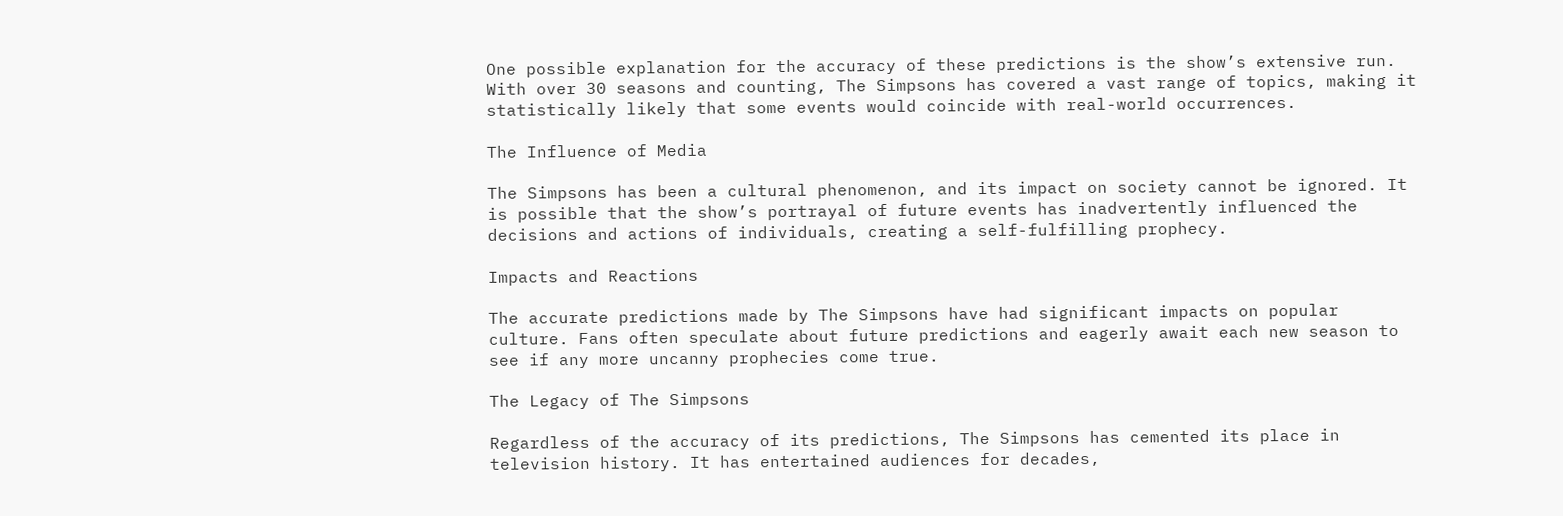One possible explanation for the accuracy of these predictions is the show’s extensive run. With over 30 seasons and counting, The Simpsons has covered a vast range of topics, making it statistically likely that some events would coincide with real-world occurrences.

The Influence of Media

The Simpsons has been a cultural phenomenon, and its impact on society cannot be ignored. It is possible that the show’s portrayal of future events has inadvertently influenced the decisions and actions of individuals, creating a self-fulfilling prophecy.

Impacts and Reactions

The accurate predictions made by The Simpsons have had significant impacts on popular culture. Fans often speculate about future predictions and eagerly await each new season to see if any more uncanny prophecies come true.

The Legacy of The Simpsons

Regardless of the accuracy of its predictions, The Simpsons has cemented its place in television history. It has entertained audiences for decades,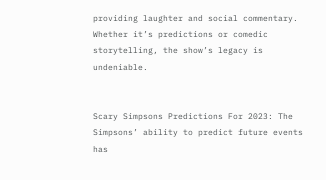providing laughter and social commentary. Whether it’s predictions or comedic storytelling, the show’s legacy is undeniable.


Scary Simpsons Predictions For 2023: The Simpsons’ ability to predict future events has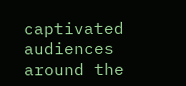captivated audiences around the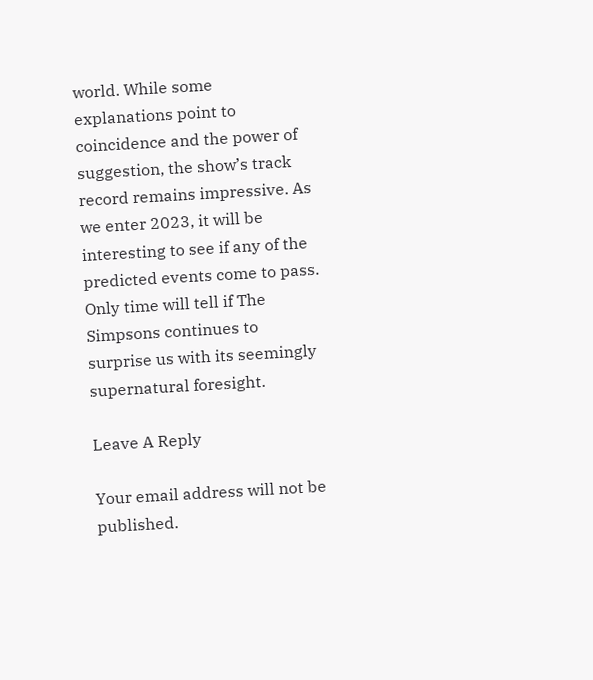world. While some explanations point to coincidence and the power of suggestion, the show’s track record remains impressive. As we enter 2023, it will be interesting to see if any of the predicted events come to pass. Only time will tell if The Simpsons continues to surprise us with its seemingly supernatural foresight.

Leave A Reply

Your email address will not be published.